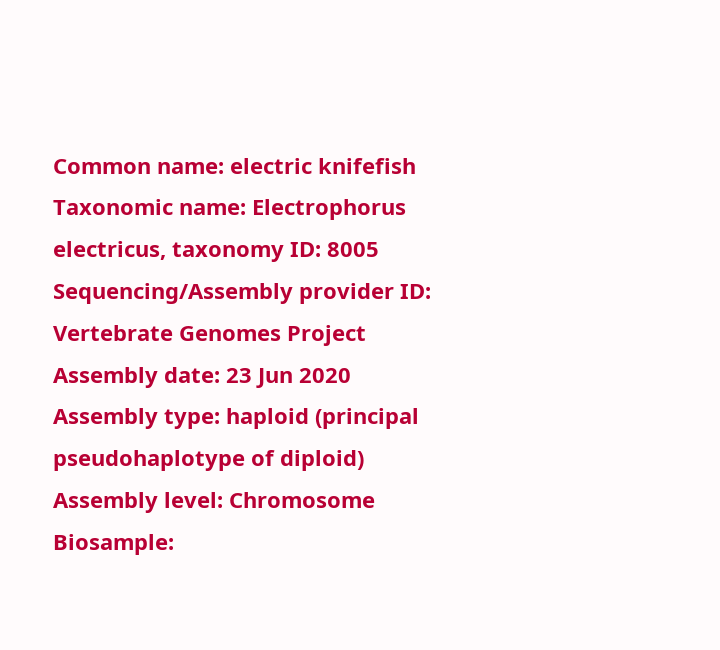Common name: electric knifefish
Taxonomic name: Electrophorus electricus, taxonomy ID: 8005
Sequencing/Assembly provider ID: Vertebrate Genomes Project
Assembly date: 23 Jun 2020
Assembly type: haploid (principal pseudohaplotype of diploid)
Assembly level: Chromosome
Biosample: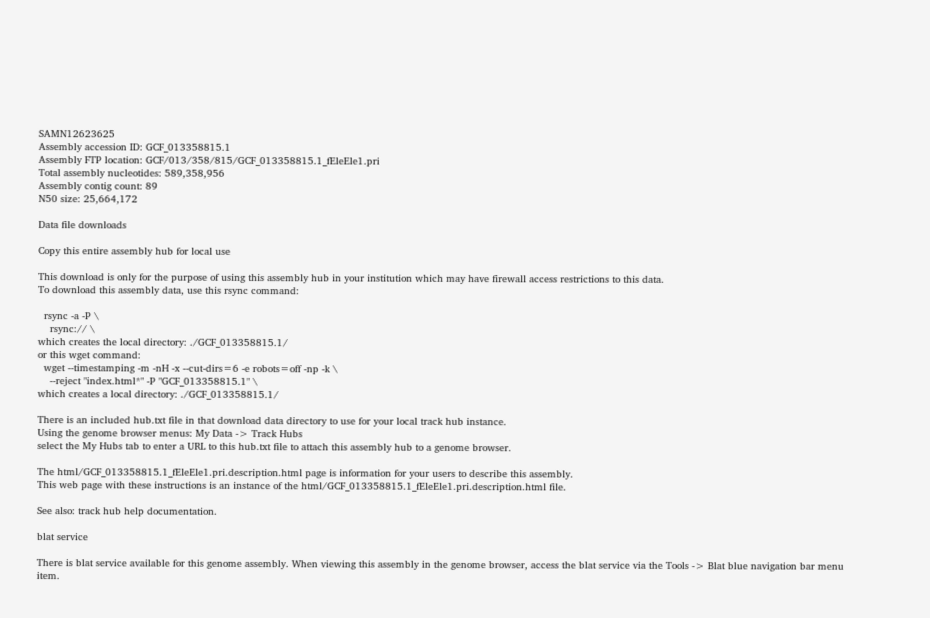SAMN12623625
Assembly accession ID: GCF_013358815.1
Assembly FTP location: GCF/013/358/815/GCF_013358815.1_fEleEle1.pri
Total assembly nucleotides: 589,358,956
Assembly contig count: 89
N50 size: 25,664,172

Data file downloads

Copy this entire assembly hub for local use

This download is only for the purpose of using this assembly hub in your institution which may have firewall access restrictions to this data.
To download this assembly data, use this rsync command:

  rsync -a -P \
    rsync:// \
which creates the local directory: ./GCF_013358815.1/
or this wget command:
  wget --timestamping -m -nH -x --cut-dirs=6 -e robots=off -np -k \
    --reject "index.html*" -P "GCF_013358815.1" \
which creates a local directory: ./GCF_013358815.1/

There is an included hub.txt file in that download data directory to use for your local track hub instance.
Using the genome browser menus: My Data -> Track Hubs
select the My Hubs tab to enter a URL to this hub.txt file to attach this assembly hub to a genome browser.

The html/GCF_013358815.1_fEleEle1.pri.description.html page is information for your users to describe this assembly.
This web page with these instructions is an instance of the html/GCF_013358815.1_fEleEle1.pri.description.html file.

See also: track hub help documentation.

blat service

There is blat service available for this genome assembly. When viewing this assembly in the genome browser, access the blat service via the Tools -> Blat blue navigation bar menu item.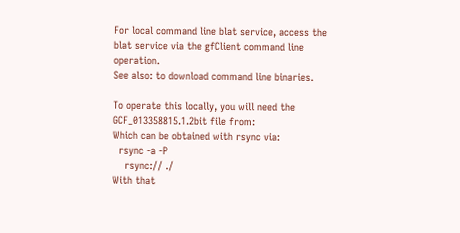For local command line blat service, access the blat service via the gfClient command line operation.
See also: to download command line binaries.

To operate this locally, you will need the GCF_013358815.1.2bit file from:
Which can be obtained with rsync via:
  rsync -a -P
    rsync:// ./
With that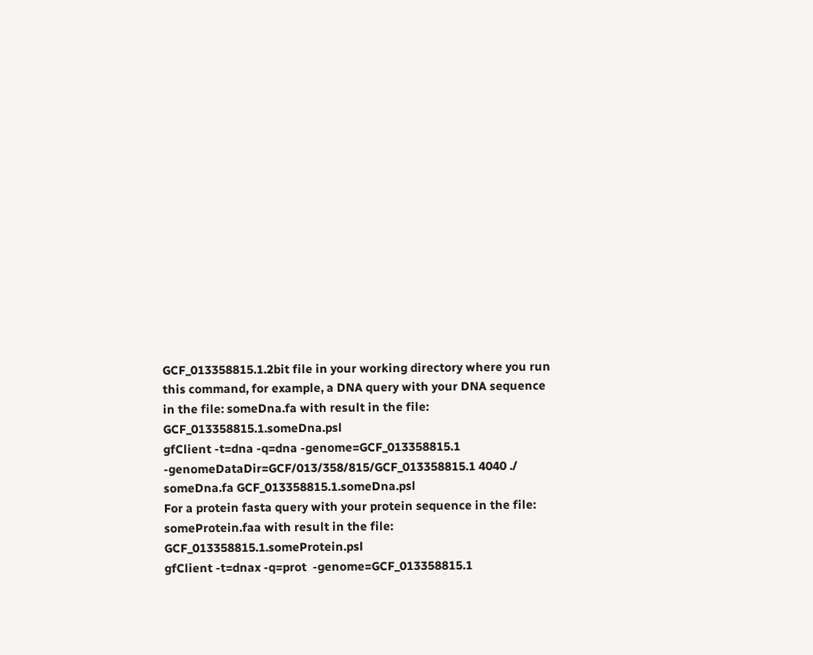GCF_013358815.1.2bit file in your working directory where you run this command, for example, a DNA query with your DNA sequence in the file: someDna.fa with result in the file: GCF_013358815.1.someDna.psl
gfClient -t=dna -q=dna -genome=GCF_013358815.1 -genomeDataDir=GCF/013/358/815/GCF_013358815.1 4040 ./ someDna.fa GCF_013358815.1.someDna.psl
For a protein fasta query with your protein sequence in the file: someProtein.faa with result in the file: GCF_013358815.1.someProtein.psl
gfClient -t=dnax -q=prot  -genome=GCF_013358815.1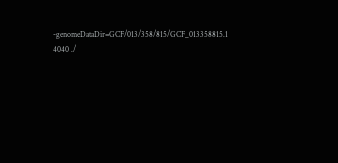-genomeDataDir=GCF/013/358/815/GCF_013358815.1 4040 ./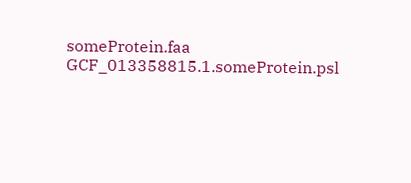someProtein.faa GCF_013358815.1.someProtein.psl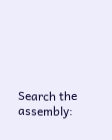Search the assembly: